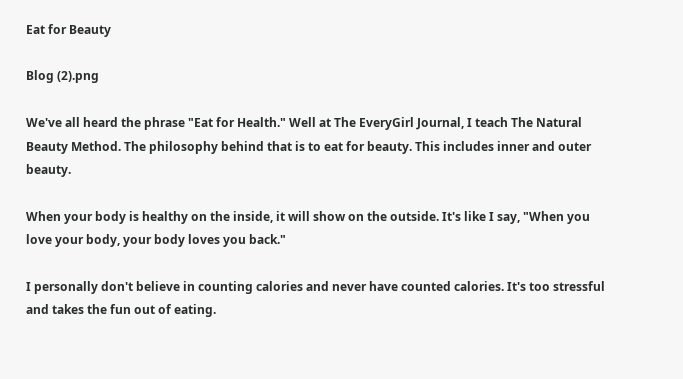Eat for Beauty

Blog (2).png

We've all heard the phrase "Eat for Health." Well at The EveryGirl Journal, I teach The Natural Beauty Method. The philosophy behind that is to eat for beauty. This includes inner and outer beauty.

When your body is healthy on the inside, it will show on the outside. It's like I say, "When you love your body, your body loves you back."

I personally don't believe in counting calories and never have counted calories. It's too stressful and takes the fun out of eating.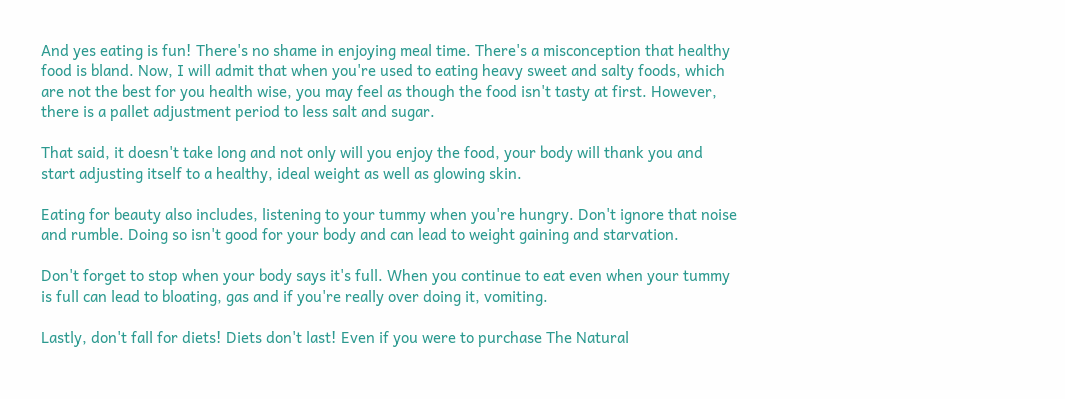And yes eating is fun! There's no shame in enjoying meal time. There's a misconception that healthy food is bland. Now, I will admit that when you're used to eating heavy sweet and salty foods, which are not the best for you health wise, you may feel as though the food isn't tasty at first. However, there is a pallet adjustment period to less salt and sugar.

That said, it doesn't take long and not only will you enjoy the food, your body will thank you and start adjusting itself to a healthy, ideal weight as well as glowing skin.

Eating for beauty also includes, listening to your tummy when you're hungry. Don't ignore that noise and rumble. Doing so isn't good for your body and can lead to weight gaining and starvation.

Don't forget to stop when your body says it's full. When you continue to eat even when your tummy is full can lead to bloating, gas and if you're really over doing it, vomiting.

Lastly, don't fall for diets! Diets don't last! Even if you were to purchase The Natural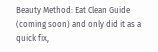Beauty Method: Eat Clean Guide (coming soon) and only did it as a quick fix,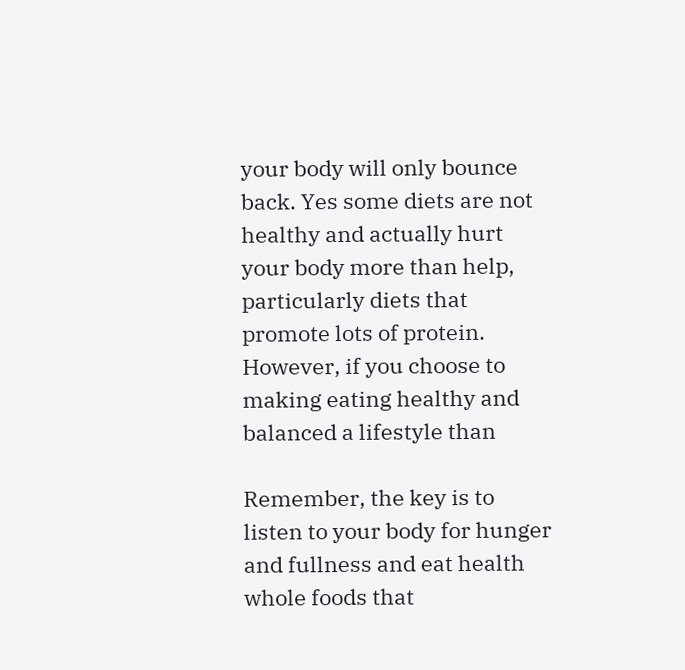your body will only bounce back. Yes some diets are not healthy and actually hurt your body more than help, particularly diets that promote lots of protein. However, if you choose to making eating healthy and balanced a lifestyle than

Remember, the key is to listen to your body for hunger and fullness and eat health whole foods that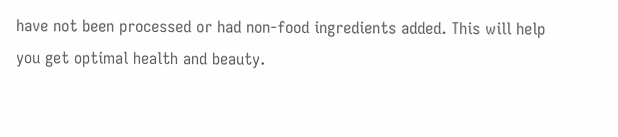have not been processed or had non-food ingredients added. This will help you get optimal health and beauty.